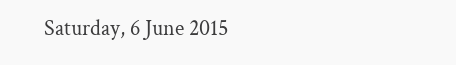Saturday, 6 June 2015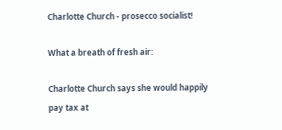Charlotte Church - prosecco socialist!

What a breath of fresh air:

Charlotte Church says she would happily pay tax at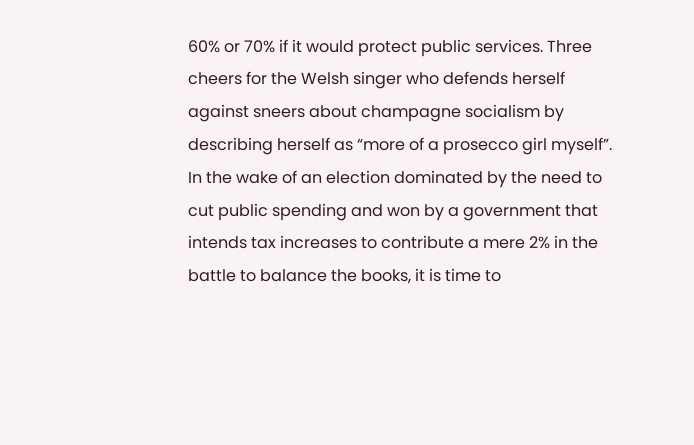60% or 70% if it would protect public services. Three cheers for the Welsh singer who defends herself against sneers about champagne socialism by describing herself as “more of a prosecco girl myself”. In the wake of an election dominated by the need to cut public spending and won by a government that intends tax increases to contribute a mere 2% in the battle to balance the books, it is time to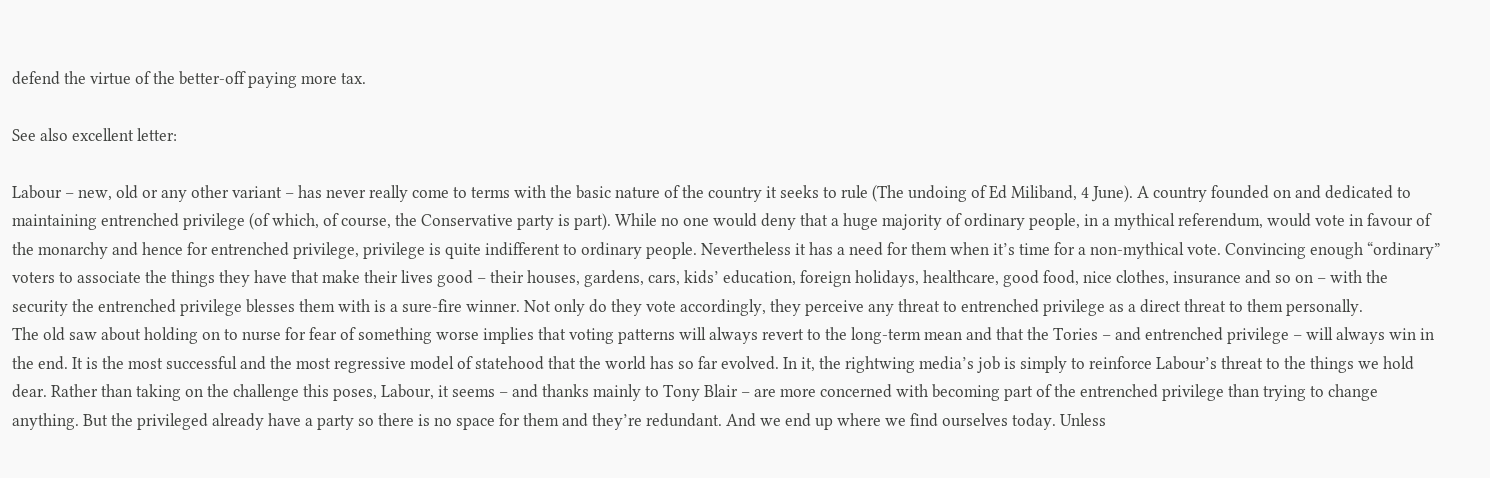defend the virtue of the better-off paying more tax.

See also excellent letter:

Labour – new, old or any other variant – has never really come to terms with the basic nature of the country it seeks to rule (The undoing of Ed Miliband, 4 June). A country founded on and dedicated to maintaining entrenched privilege (of which, of course, the Conservative party is part). While no one would deny that a huge majority of ordinary people, in a mythical referendum, would vote in favour of the monarchy and hence for entrenched privilege, privilege is quite indifferent to ordinary people. Nevertheless it has a need for them when it’s time for a non-mythical vote. Convincing enough “ordinary” voters to associate the things they have that make their lives good – their houses, gardens, cars, kids’ education, foreign holidays, healthcare, good food, nice clothes, insurance and so on – with the security the entrenched privilege blesses them with is a sure-fire winner. Not only do they vote accordingly, they perceive any threat to entrenched privilege as a direct threat to them personally.
The old saw about holding on to nurse for fear of something worse implies that voting patterns will always revert to the long-term mean and that the Tories – and entrenched privilege – will always win in the end. It is the most successful and the most regressive model of statehood that the world has so far evolved. In it, the rightwing media’s job is simply to reinforce Labour’s threat to the things we hold dear. Rather than taking on the challenge this poses, Labour, it seems – and thanks mainly to Tony Blair – are more concerned with becoming part of the entrenched privilege than trying to change anything. But the privileged already have a party so there is no space for them and they’re redundant. And we end up where we find ourselves today. Unless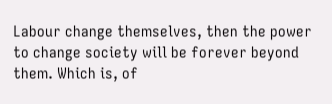Labour change themselves, then the power to change society will be forever beyond them. Which is, of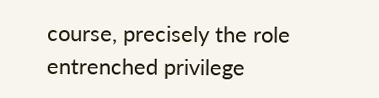course, precisely the role entrenched privilege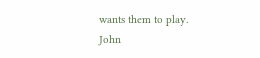wants them to play.
John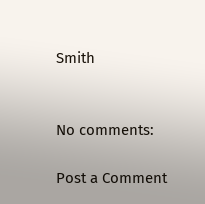Smith


No comments:

Post a Comment